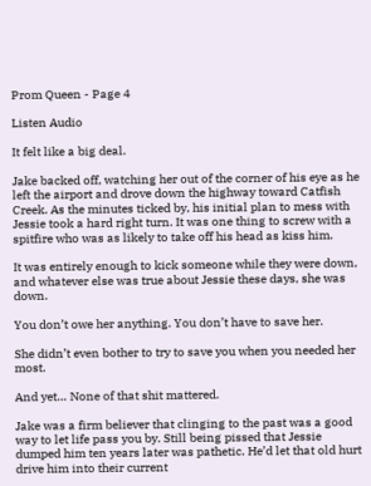Prom Queen - Page 4

Listen Audio

It felt like a big deal.

Jake backed off, watching her out of the corner of his eye as he left the airport and drove down the highway toward Catfish Creek. As the minutes ticked by, his initial plan to mess with Jessie took a hard right turn. It was one thing to screw with a spitfire who was as likely to take off his head as kiss him.

It was entirely enough to kick someone while they were down, and whatever else was true about Jessie these days, she was down.

You don’t owe her anything. You don’t have to save her.

She didn’t even bother to try to save you when you needed her most.

And yet… None of that shit mattered.

Jake was a firm believer that clinging to the past was a good way to let life pass you by. Still being pissed that Jessie dumped him ten years later was pathetic. He’d let that old hurt drive him into their current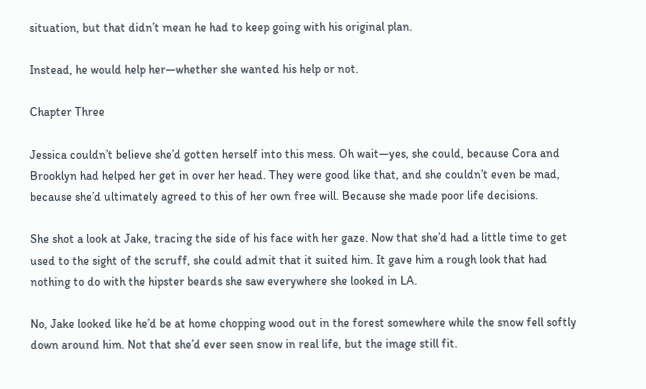situation, but that didn’t mean he had to keep going with his original plan.

Instead, he would help her—whether she wanted his help or not.

Chapter Three

Jessica couldn’t believe she’d gotten herself into this mess. Oh wait—yes, she could, because Cora and Brooklyn had helped her get in over her head. They were good like that, and she couldn’t even be mad, because she’d ultimately agreed to this of her own free will. Because she made poor life decisions.

She shot a look at Jake, tracing the side of his face with her gaze. Now that she’d had a little time to get used to the sight of the scruff, she could admit that it suited him. It gave him a rough look that had nothing to do with the hipster beards she saw everywhere she looked in LA.

No, Jake looked like he’d be at home chopping wood out in the forest somewhere while the snow fell softly down around him. Not that she’d ever seen snow in real life, but the image still fit.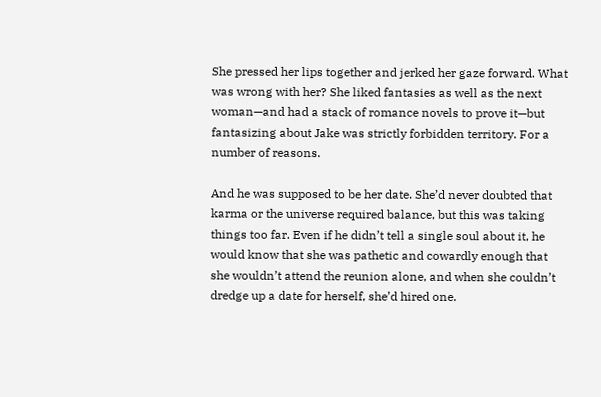She pressed her lips together and jerked her gaze forward. What was wrong with her? She liked fantasies as well as the next woman—and had a stack of romance novels to prove it—but fantasizing about Jake was strictly forbidden territory. For a number of reasons.

And he was supposed to be her date. She’d never doubted that karma or the universe required balance, but this was taking things too far. Even if he didn’t tell a single soul about it, he would know that she was pathetic and cowardly enough that she wouldn’t attend the reunion alone, and when she couldn’t dredge up a date for herself, she’d hired one.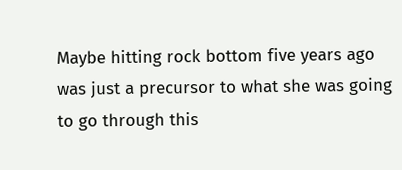Maybe hitting rock bottom five years ago was just a precursor to what she was going to go through this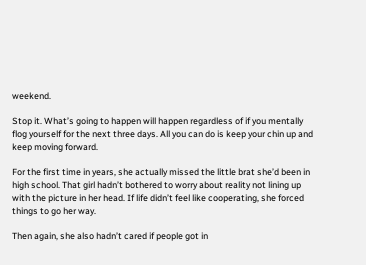weekend.

Stop it. What’s going to happen will happen regardless of if you mentally flog yourself for the next three days. All you can do is keep your chin up and keep moving forward.

For the first time in years, she actually missed the little brat she’d been in high school. That girl hadn’t bothered to worry about reality not lining up with the picture in her head. If life didn’t feel like cooperating, she forced things to go her way.

Then again, she also hadn’t cared if people got in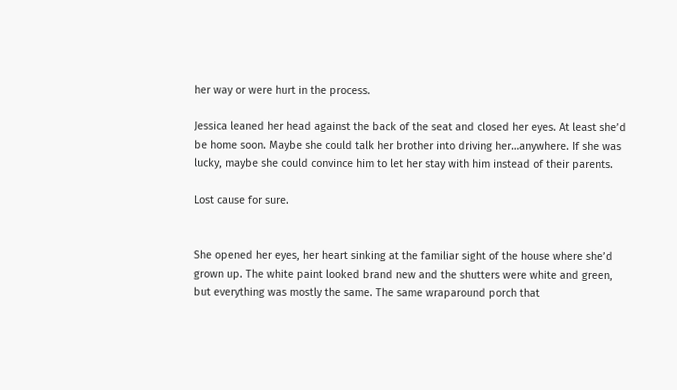her way or were hurt in the process.

Jessica leaned her head against the back of the seat and closed her eyes. At least she’d be home soon. Maybe she could talk her brother into driving her…anywhere. If she was lucky, maybe she could convince him to let her stay with him instead of their parents.

Lost cause for sure.


She opened her eyes, her heart sinking at the familiar sight of the house where she’d grown up. The white paint looked brand new and the shutters were white and green, but everything was mostly the same. The same wraparound porch that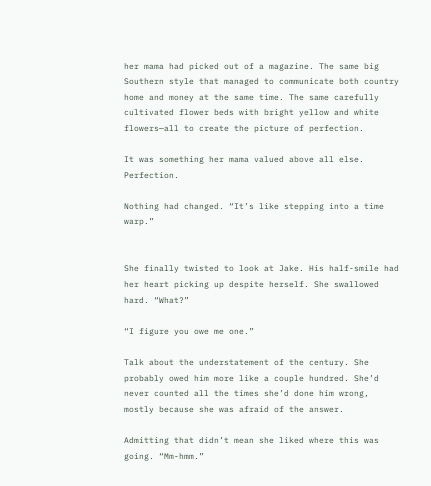her mama had picked out of a magazine. The same big Southern style that managed to communicate both country home and money at the same time. The same carefully cultivated flower beds with bright yellow and white flowers—all to create the picture of perfection.

It was something her mama valued above all else. Perfection.

Nothing had changed. “It’s like stepping into a time warp.”


She finally twisted to look at Jake. His half-smile had her heart picking up despite herself. She swallowed hard. “What?”

“I figure you owe me one.”

Talk about the understatement of the century. She probably owed him more like a couple hundred. She’d never counted all the times she’d done him wrong, mostly because she was afraid of the answer.

Admitting that didn’t mean she liked where this was going. “Mm-hmm.”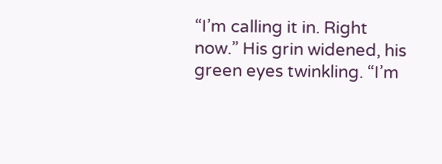“I’m calling it in. Right now.” His grin widened, his green eyes twinkling. “I’m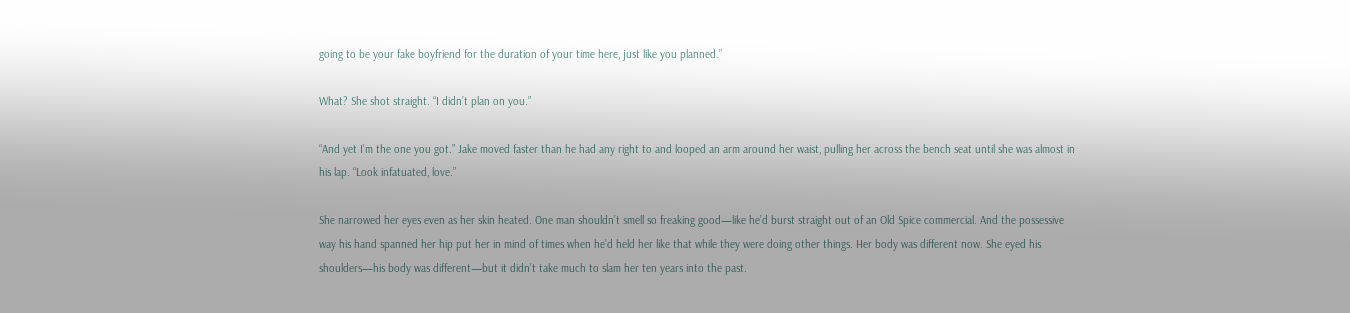going to be your fake boyfriend for the duration of your time here, just like you planned.”

What? She shot straight. “I didn’t plan on you.”

“And yet I’m the one you got.” Jake moved faster than he had any right to and looped an arm around her waist, pulling her across the bench seat until she was almost in his lap. “Look infatuated, love.”

She narrowed her eyes even as her skin heated. One man shouldn’t smell so freaking good—like he’d burst straight out of an Old Spice commercial. And the possessive way his hand spanned her hip put her in mind of times when he’d held her like that while they were doing other things. Her body was different now. She eyed his shoulders—his body was different—but it didn’t take much to slam her ten years into the past.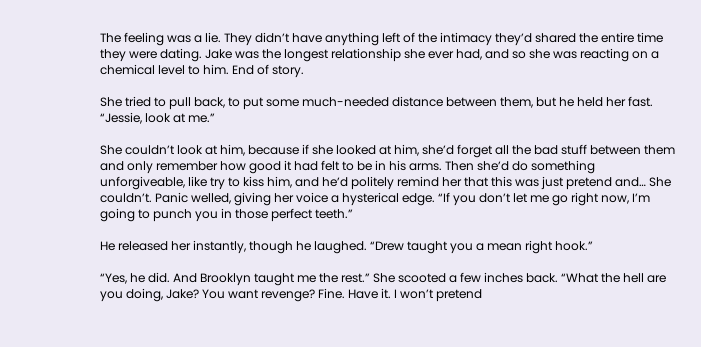The feeling was a lie. They didn’t have anything left of the intimacy they’d shared the entire time they were dating. Jake was the longest relationship she ever had, and so she was reacting on a chemical level to him. End of story.

She tried to pull back, to put some much-needed distance between them, but he held her fast. “Jessie, look at me.”

She couldn’t look at him, because if she looked at him, she’d forget all the bad stuff between them and only remember how good it had felt to be in his arms. Then she’d do something unforgiveable, like try to kiss him, and he’d politely remind her that this was just pretend and… She couldn’t. Panic welled, giving her voice a hysterical edge. “If you don’t let me go right now, I’m going to punch you in those perfect teeth.”

He released her instantly, though he laughed. “Drew taught you a mean right hook.”

“Yes, he did. And Brooklyn taught me the rest.” She scooted a few inches back. “What the hell are you doing, Jake? You want revenge? Fine. Have it. I won’t pretend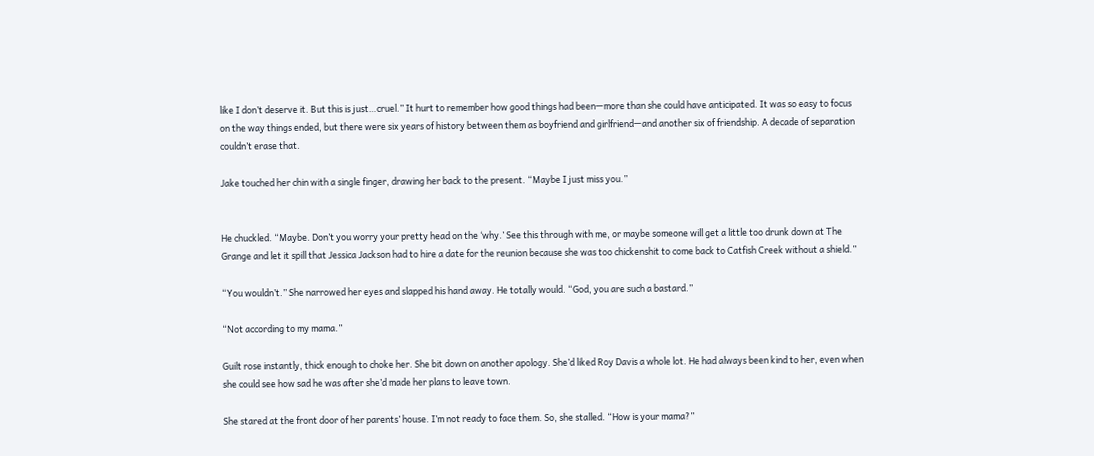like I don’t deserve it. But this is just…cruel.” It hurt to remember how good things had been—more than she could have anticipated. It was so easy to focus on the way things ended, but there were six years of history between them as boyfriend and girlfriend—and another six of friendship. A decade of separation couldn’t erase that.

Jake touched her chin with a single finger, drawing her back to the present. “Maybe I just miss you.”


He chuckled. “Maybe. Don’t you worry your pretty head on the ‘why.’ See this through with me, or maybe someone will get a little too drunk down at The Grange and let it spill that Jessica Jackson had to hire a date for the reunion because she was too chickenshit to come back to Catfish Creek without a shield.”

“You wouldn’t.” She narrowed her eyes and slapped his hand away. He totally would. “God, you are such a bastard.”

“Not according to my mama.”

Guilt rose instantly, thick enough to choke her. She bit down on another apology. She’d liked Roy Davis a whole lot. He had always been kind to her, even when she could see how sad he was after she’d made her plans to leave town.

She stared at the front door of her parents’ house. I’m not ready to face them. So, she stalled. “How is your mama?”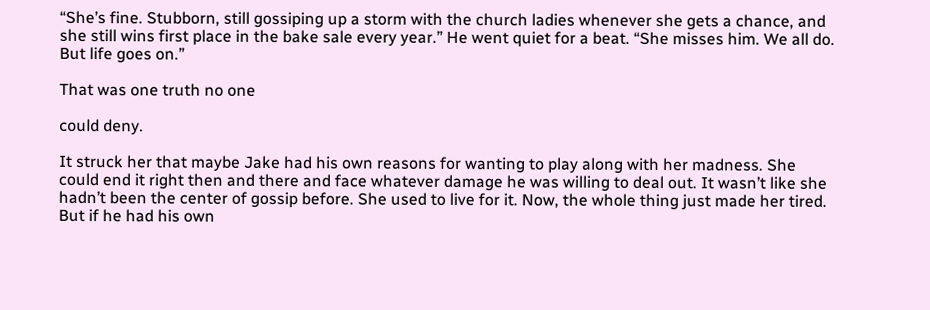“She’s fine. Stubborn, still gossiping up a storm with the church ladies whenever she gets a chance, and she still wins first place in the bake sale every year.” He went quiet for a beat. “She misses him. We all do. But life goes on.”

That was one truth no one

could deny.

It struck her that maybe Jake had his own reasons for wanting to play along with her madness. She could end it right then and there and face whatever damage he was willing to deal out. It wasn’t like she hadn’t been the center of gossip before. She used to live for it. Now, the whole thing just made her tired. But if he had his own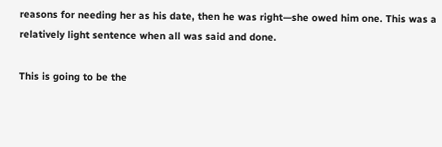reasons for needing her as his date, then he was right—she owed him one. This was a relatively light sentence when all was said and done.

This is going to be the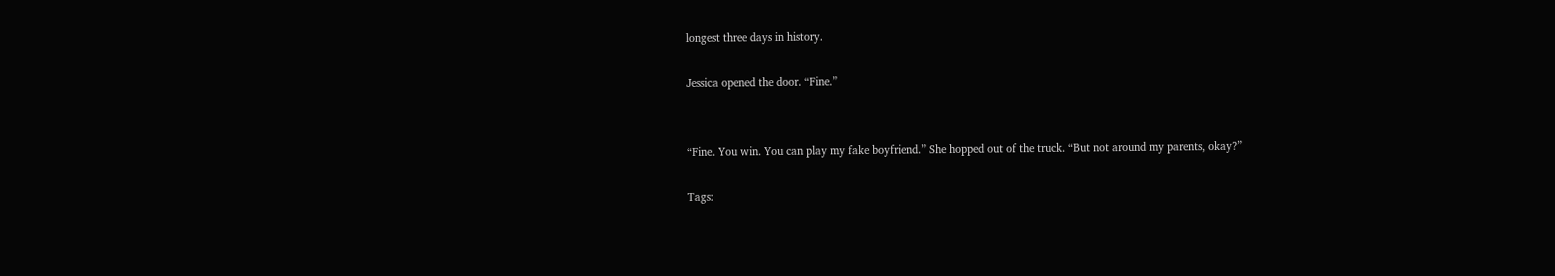longest three days in history.

Jessica opened the door. “Fine.”


“Fine. You win. You can play my fake boyfriend.” She hopped out of the truck. “But not around my parents, okay?”

Tags: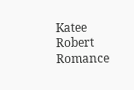Katee Robert Romance